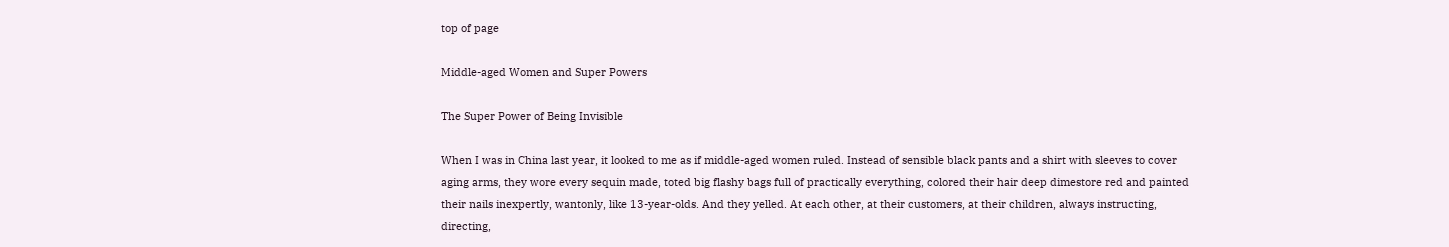top of page

Middle-aged Women and Super Powers

The Super Power of Being Invisible

When I was in China last year, it looked to me as if middle-aged women ruled. Instead of sensible black pants and a shirt with sleeves to cover aging arms, they wore every sequin made, toted big flashy bags full of practically everything, colored their hair deep dimestore red and painted their nails inexpertly, wantonly, like 13-year-olds. And they yelled. At each other, at their customers, at their children, always instructing, directing,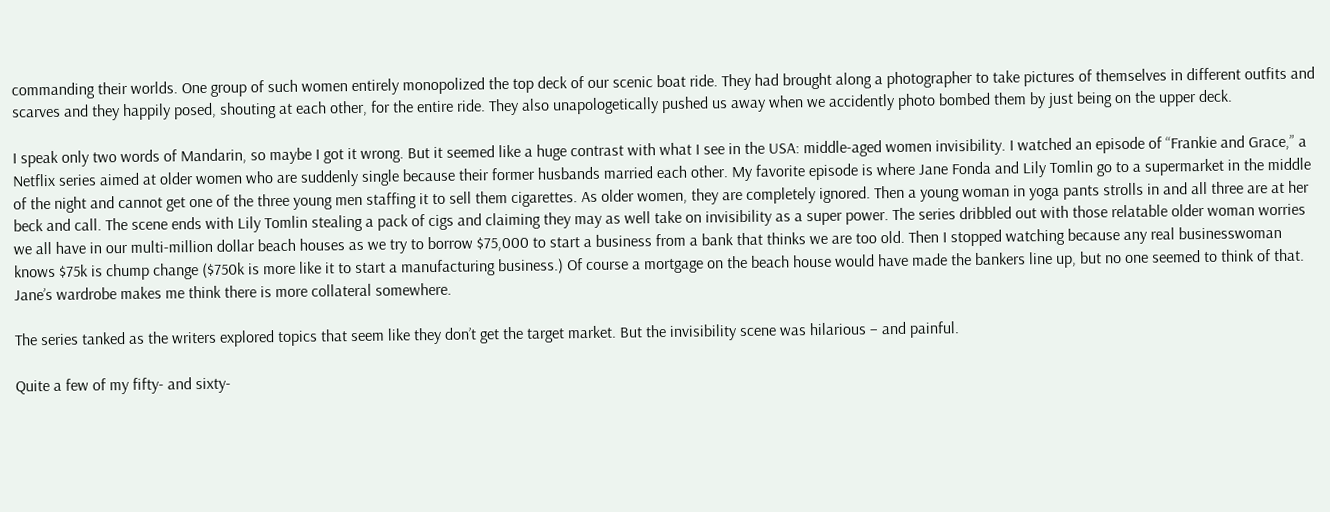commanding their worlds. One group of such women entirely monopolized the top deck of our scenic boat ride. They had brought along a photographer to take pictures of themselves in different outfits and scarves and they happily posed, shouting at each other, for the entire ride. They also unapologetically pushed us away when we accidently photo bombed them by just being on the upper deck.

I speak only two words of Mandarin, so maybe I got it wrong. But it seemed like a huge contrast with what I see in the USA: middle-aged women invisibility. I watched an episode of “Frankie and Grace,” a Netflix series aimed at older women who are suddenly single because their former husbands married each other. My favorite episode is where Jane Fonda and Lily Tomlin go to a supermarket in the middle of the night and cannot get one of the three young men staffing it to sell them cigarettes. As older women, they are completely ignored. Then a young woman in yoga pants strolls in and all three are at her beck and call. The scene ends with Lily Tomlin stealing a pack of cigs and claiming they may as well take on invisibility as a super power. The series dribbled out with those relatable older woman worries we all have in our multi-million dollar beach houses as we try to borrow $75,000 to start a business from a bank that thinks we are too old. Then I stopped watching because any real businesswoman knows $75k is chump change ($750k is more like it to start a manufacturing business.) Of course a mortgage on the beach house would have made the bankers line up, but no one seemed to think of that. Jane’s wardrobe makes me think there is more collateral somewhere.

The series tanked as the writers explored topics that seem like they don’t get the target market. But the invisibility scene was hilarious – and painful.

Quite a few of my fifty- and sixty-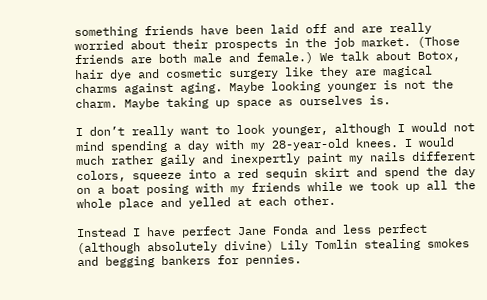something friends have been laid off and are really worried about their prospects in the job market. (Those friends are both male and female.) We talk about Botox, hair dye and cosmetic surgery like they are magical charms against aging. Maybe looking younger is not the charm. Maybe taking up space as ourselves is.

I don’t really want to look younger, although I would not mind spending a day with my 28-year-old knees. I would much rather gaily and inexpertly paint my nails different colors, squeeze into a red sequin skirt and spend the day on a boat posing with my friends while we took up all the whole place and yelled at each other.

Instead I have perfect Jane Fonda and less perfect (although absolutely divine) Lily Tomlin stealing smokes and begging bankers for pennies.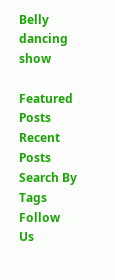Belly dancing show

Featured Posts
Recent Posts
Search By Tags
Follow Us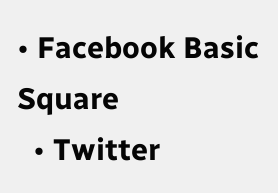• Facebook Basic Square
  • Twitter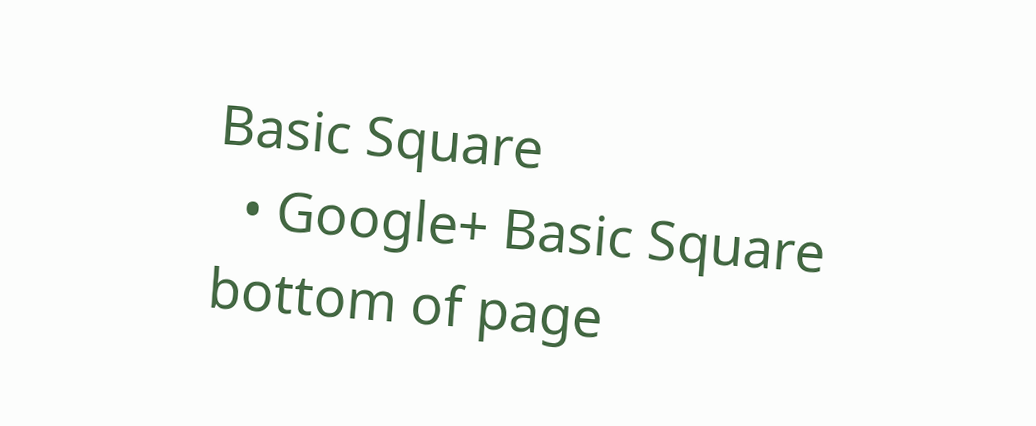Basic Square
  • Google+ Basic Square
bottom of page